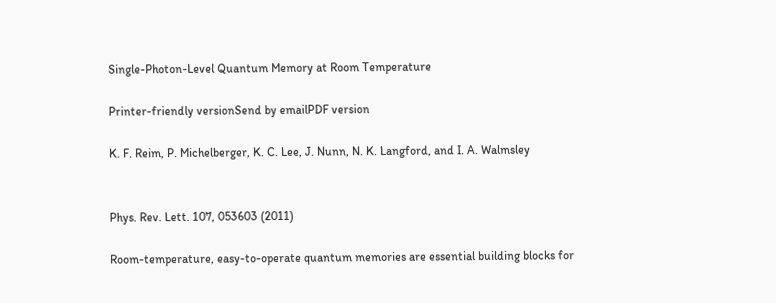Single-Photon-Level Quantum Memory at Room Temperature

Printer-friendly versionSend by emailPDF version

K. F. Reim, P. Michelberger, K. C. Lee, J. Nunn, N. K. Langford, and I. A. Walmsley


Phys. Rev. Lett. 107, 053603 (2011)

Room-temperature, easy-to-operate quantum memories are essential building blocks for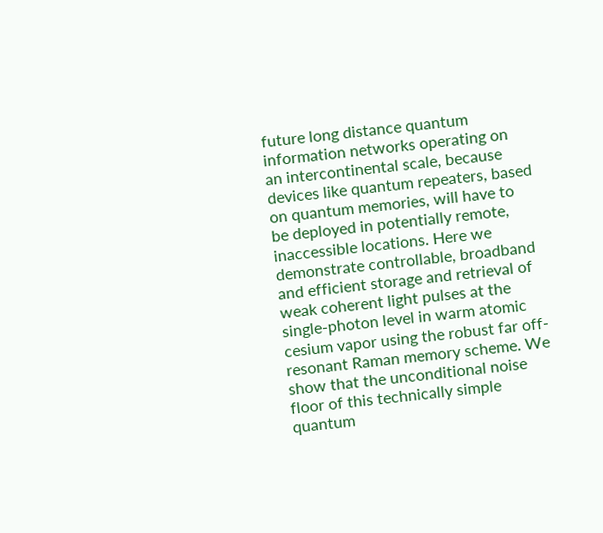future long distance quantum information networks operating on an intercontinental scale, because devices like quantum repeaters, based on quantum memories, will have to be deployed in potentially remote, inaccessible locations. Here we demonstrate controllable, broadband and efficient storage and retrieval of weak coherent light pulses at the single-photon level in warm atomic cesium vapor using the robust far off-resonant Raman memory scheme. We show that the unconditional noise floor of this technically simple quantum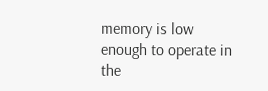memory is low enough to operate in the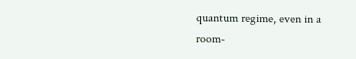quantum regime, even in a room-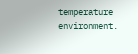temperature environment.